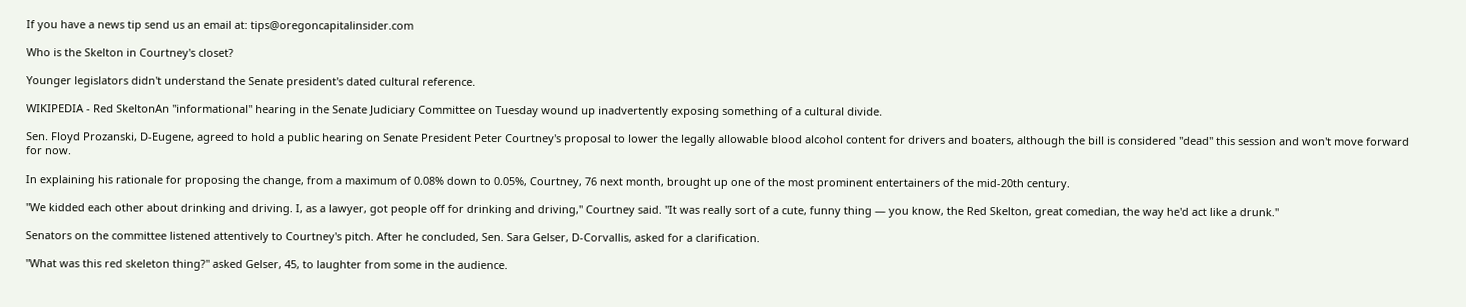If you have a news tip send us an email at: tips@oregoncapitalinsider.com

Who is the Skelton in Courtney's closet?

Younger legislators didn't understand the Senate president's dated cultural reference.

WIKIPEDIA - Red SkeltonAn "informational" hearing in the Senate Judiciary Committee on Tuesday wound up inadvertently exposing something of a cultural divide.

Sen. Floyd Prozanski, D-Eugene, agreed to hold a public hearing on Senate President Peter Courtney's proposal to lower the legally allowable blood alcohol content for drivers and boaters, although the bill is considered "dead" this session and won't move forward for now.

In explaining his rationale for proposing the change, from a maximum of 0.08% down to 0.05%, Courtney, 76 next month, brought up one of the most prominent entertainers of the mid-20th century.

"We kidded each other about drinking and driving. I, as a lawyer, got people off for drinking and driving," Courtney said. "It was really sort of a cute, funny thing — you know, the Red Skelton, great comedian, the way he'd act like a drunk."

Senators on the committee listened attentively to Courtney's pitch. After he concluded, Sen. Sara Gelser, D-Corvallis, asked for a clarification.

"What was this red skeleton thing?" asked Gelser, 45, to laughter from some in the audience.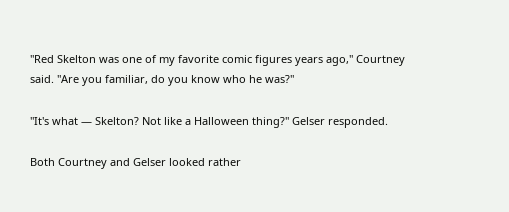"Red Skelton was one of my favorite comic figures years ago," Courtney said. "Are you familiar, do you know who he was?"

"It's what — Skelton? Not like a Halloween thing?" Gelser responded.

Both Courtney and Gelser looked rather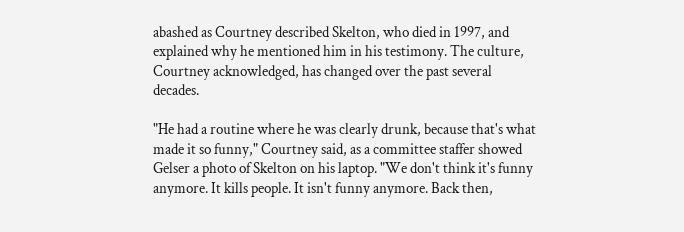abashed as Courtney described Skelton, who died in 1997, and explained why he mentioned him in his testimony. The culture, Courtney acknowledged, has changed over the past several decades.

"He had a routine where he was clearly drunk, because that's what made it so funny," Courtney said, as a committee staffer showed Gelser a photo of Skelton on his laptop. "We don't think it's funny anymore. It kills people. It isn't funny anymore. Back then,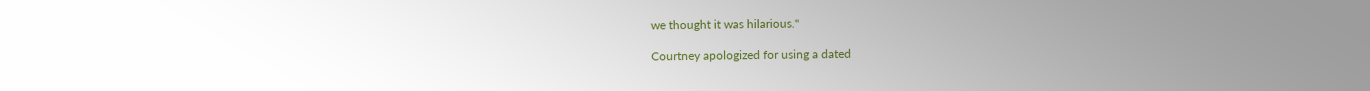we thought it was hilarious."

Courtney apologized for using a dated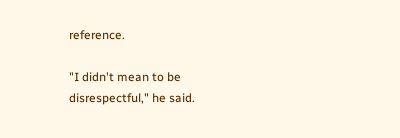reference.

"I didn't mean to be disrespectful," he said.